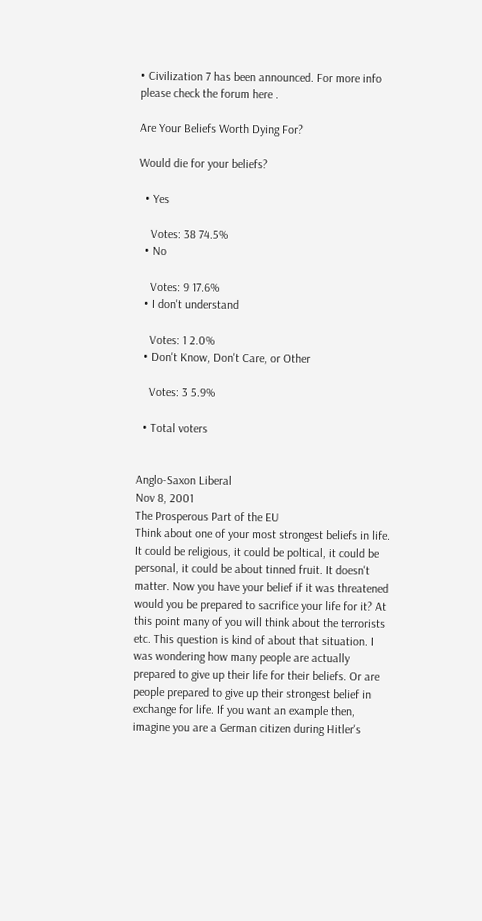• Civilization 7 has been announced. For more info please check the forum here .

Are Your Beliefs Worth Dying For?

Would die for your beliefs?

  • Yes

    Votes: 38 74.5%
  • No

    Votes: 9 17.6%
  • I don't understand

    Votes: 1 2.0%
  • Don't Know, Don't Care, or Other

    Votes: 3 5.9%

  • Total voters


Anglo-Saxon Liberal
Nov 8, 2001
The Prosperous Part of the EU
Think about one of your most strongest beliefs in life. It could be religious, it could be poltical, it could be personal, it could be about tinned fruit. It doesn't matter. Now you have your belief if it was threatened would you be prepared to sacrifice your life for it? At this point many of you will think about the terrorists etc. This question is kind of about that situation. I was wondering how many people are actually prepared to give up their life for their beliefs. Or are people prepared to give up their strongest belief in exchange for life. If you want an example then, imagine you are a German citizen during Hitler's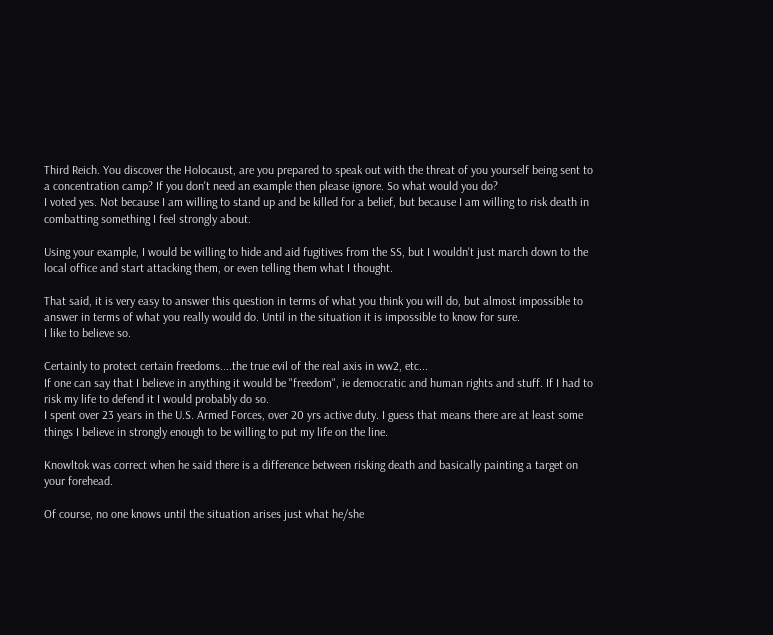Third Reich. You discover the Holocaust, are you prepared to speak out with the threat of you yourself being sent to a concentration camp? If you don't need an example then please ignore. So what would you do?
I voted yes. Not because I am willing to stand up and be killed for a belief, but because I am willing to risk death in combatting something I feel strongly about.

Using your example, I would be willing to hide and aid fugitives from the SS, but I wouldn't just march down to the local office and start attacking them, or even telling them what I thought.

That said, it is very easy to answer this question in terms of what you think you will do, but almost impossible to answer in terms of what you really would do. Until in the situation it is impossible to know for sure.
I like to believe so.

Certainly to protect certain freedoms....the true evil of the real axis in ww2, etc...
If one can say that I believe in anything it would be "freedom", ie democratic and human rights and stuff. If I had to risk my life to defend it I would probably do so.
I spent over 23 years in the U.S. Armed Forces, over 20 yrs active duty. I guess that means there are at least some things I believe in strongly enough to be willing to put my life on the line.

Knowltok was correct when he said there is a difference between risking death and basically painting a target on your forehead.

Of course, no one knows until the situation arises just what he/she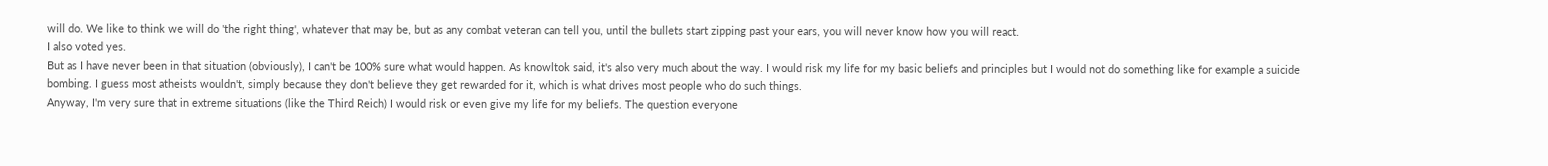will do. We like to think we will do 'the right thing', whatever that may be, but as any combat veteran can tell you, until the bullets start zipping past your ears, you will never know how you will react.
I also voted yes.
But as I have never been in that situation (obviously), I can't be 100% sure what would happen. As knowltok said, it's also very much about the way. I would risk my life for my basic beliefs and principles but I would not do something like for example a suicide bombing. I guess most atheists wouldn't, simply because they don't believe they get rewarded for it, which is what drives most people who do such things.
Anyway, I'm very sure that in extreme situations (like the Third Reich) I would risk or even give my life for my beliefs. The question everyone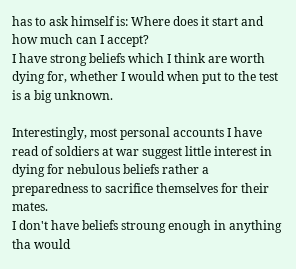has to ask himself is: Where does it start and how much can I accept?
I have strong beliefs which I think are worth dying for, whether I would when put to the test is a big unknown.

Interestingly, most personal accounts I have read of soldiers at war suggest little interest in dying for nebulous beliefs rather a preparedness to sacrifice themselves for their mates.
I don't have beliefs stroung enough in anything tha would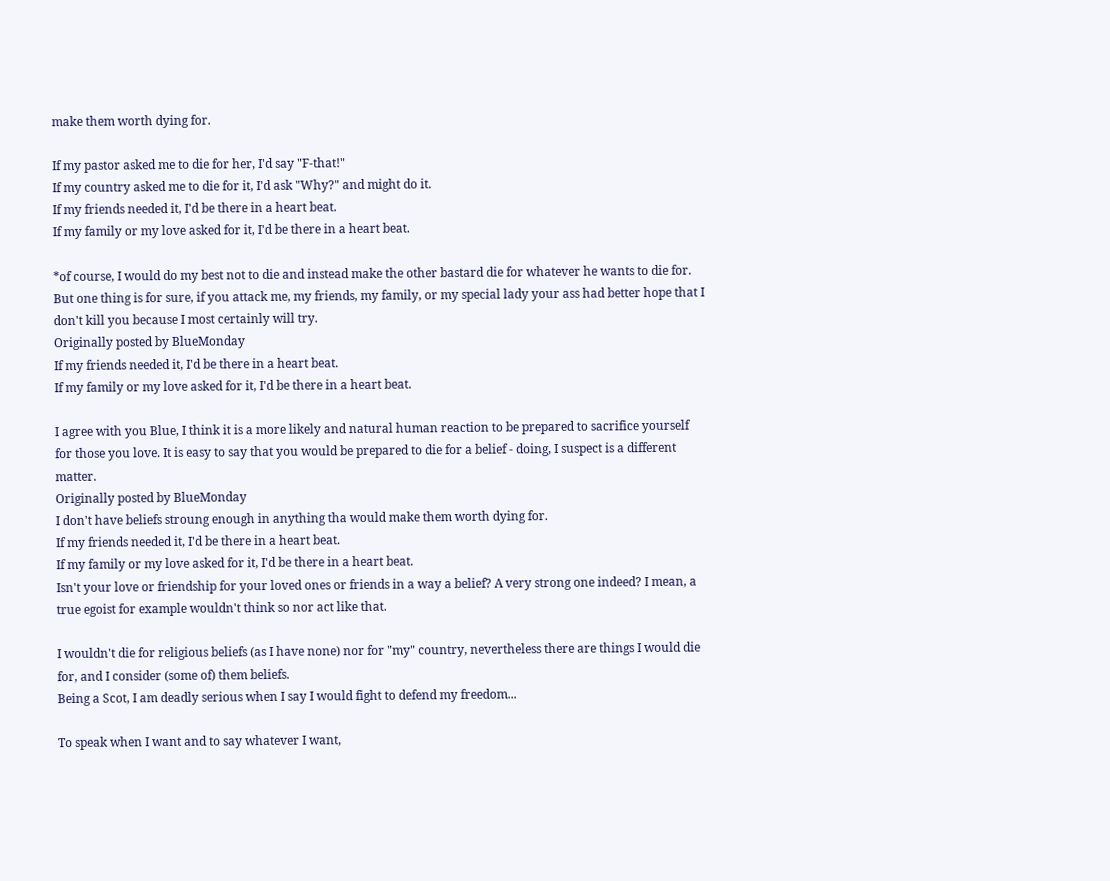make them worth dying for.

If my pastor asked me to die for her, I'd say "F-that!"
If my country asked me to die for it, I'd ask "Why?" and might do it.
If my friends needed it, I'd be there in a heart beat.
If my family or my love asked for it, I'd be there in a heart beat.

*of course, I would do my best not to die and instead make the other bastard die for whatever he wants to die for. But one thing is for sure, if you attack me, my friends, my family, or my special lady your ass had better hope that I don't kill you because I most certainly will try.
Originally posted by BlueMonday
If my friends needed it, I'd be there in a heart beat.
If my family or my love asked for it, I'd be there in a heart beat.

I agree with you Blue, I think it is a more likely and natural human reaction to be prepared to sacrifice yourself for those you love. It is easy to say that you would be prepared to die for a belief - doing, I suspect is a different matter.
Originally posted by BlueMonday
I don't have beliefs stroung enough in anything tha would make them worth dying for.
If my friends needed it, I'd be there in a heart beat.
If my family or my love asked for it, I'd be there in a heart beat.
Isn't your love or friendship for your loved ones or friends in a way a belief? A very strong one indeed? I mean, a true egoist for example wouldn't think so nor act like that.

I wouldn't die for religious beliefs (as I have none) nor for "my" country, nevertheless there are things I would die for, and I consider (some of) them beliefs.
Being a Scot, I am deadly serious when I say I would fight to defend my freedom...

To speak when I want and to say whatever I want,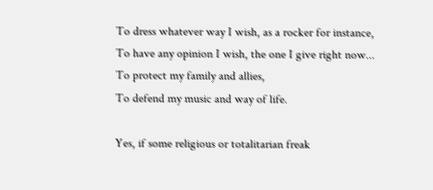To dress whatever way I wish, as a rocker for instance,
To have any opinion I wish, the one I give right now...
To protect my family and allies,
To defend my music and way of life.

Yes, if some religious or totalitarian freak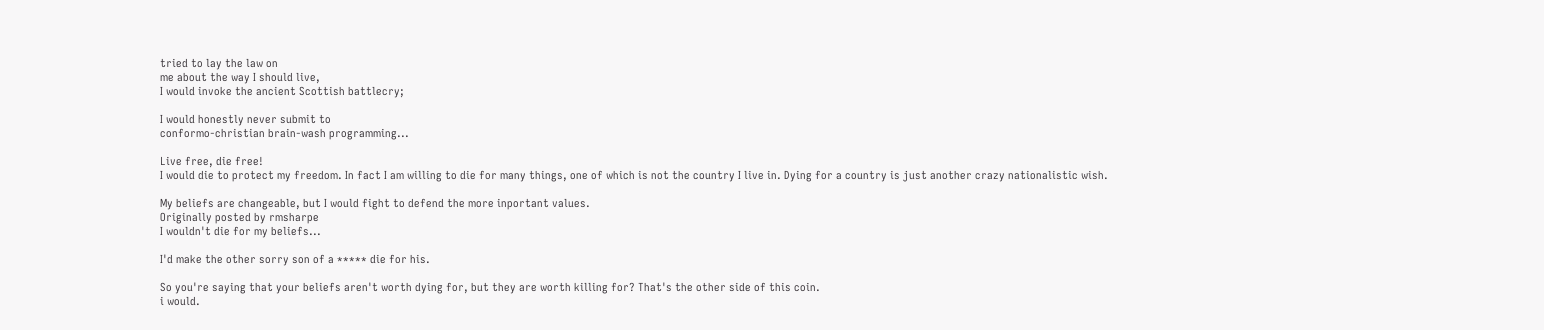tried to lay the law on
me about the way I should live,
I would invoke the ancient Scottish battlecry;

I would honestly never submit to
conformo-christian brain-wash programming...

Live free, die free!
I would die to protect my freedom. In fact I am willing to die for many things, one of which is not the country I live in. Dying for a country is just another crazy nationalistic wish.

My beliefs are changeable, but I would fight to defend the more inportant values.
Originally posted by rmsharpe
I wouldn't die for my beliefs...

I'd make the other sorry son of a ***** die for his.

So you're saying that your beliefs aren't worth dying for, but they are worth killing for? That's the other side of this coin.
i would.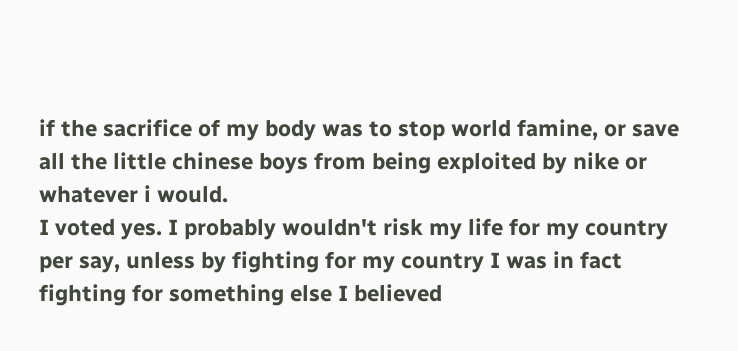if the sacrifice of my body was to stop world famine, or save all the little chinese boys from being exploited by nike or whatever i would.
I voted yes. I probably wouldn't risk my life for my country per say, unless by fighting for my country I was in fact fighting for something else I believed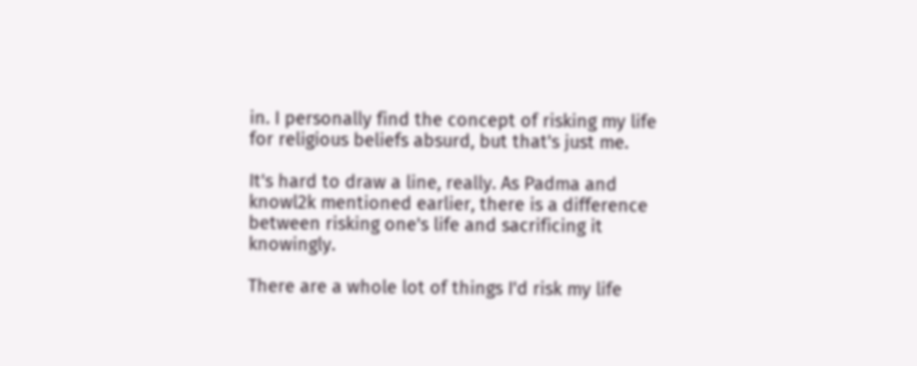in. I personally find the concept of risking my life for religious beliefs absurd, but that's just me.

It's hard to draw a line, really. As Padma and knowl2k mentioned earlier, there is a difference between risking one's life and sacrificing it knowingly.

There are a whole lot of things I'd risk my life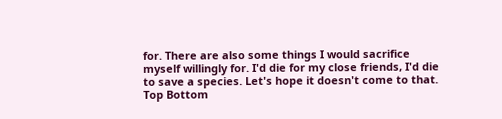for. There are also some things I would sacrifice myself willingly for. I'd die for my close friends, I'd die to save a species. Let's hope it doesn't come to that.
Top Bottom